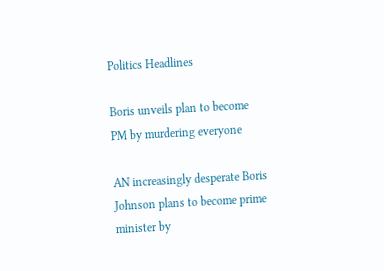Politics Headlines

Boris unveils plan to become PM by murdering everyone

AN increasingly desperate Boris Johnson plans to become prime minister by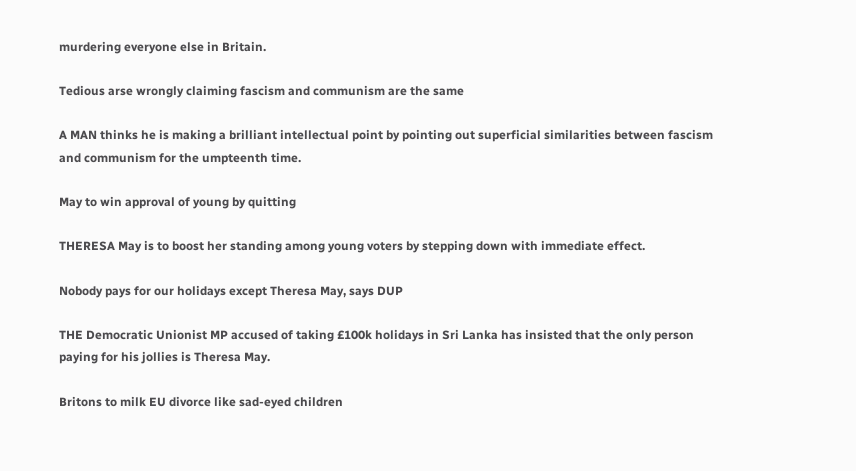murdering everyone else in Britain.

Tedious arse wrongly claiming fascism and communism are the same

A MAN thinks he is making a brilliant intellectual point by pointing out superficial similarities between fascism and communism for the umpteenth time.

May to win approval of young by quitting

THERESA May is to boost her standing among young voters by stepping down with immediate effect.

Nobody pays for our holidays except Theresa May, says DUP

THE Democratic Unionist MP accused of taking £100k holidays in Sri Lanka has insisted that the only person paying for his jollies is Theresa May.

Britons to milk EU divorce like sad-eyed children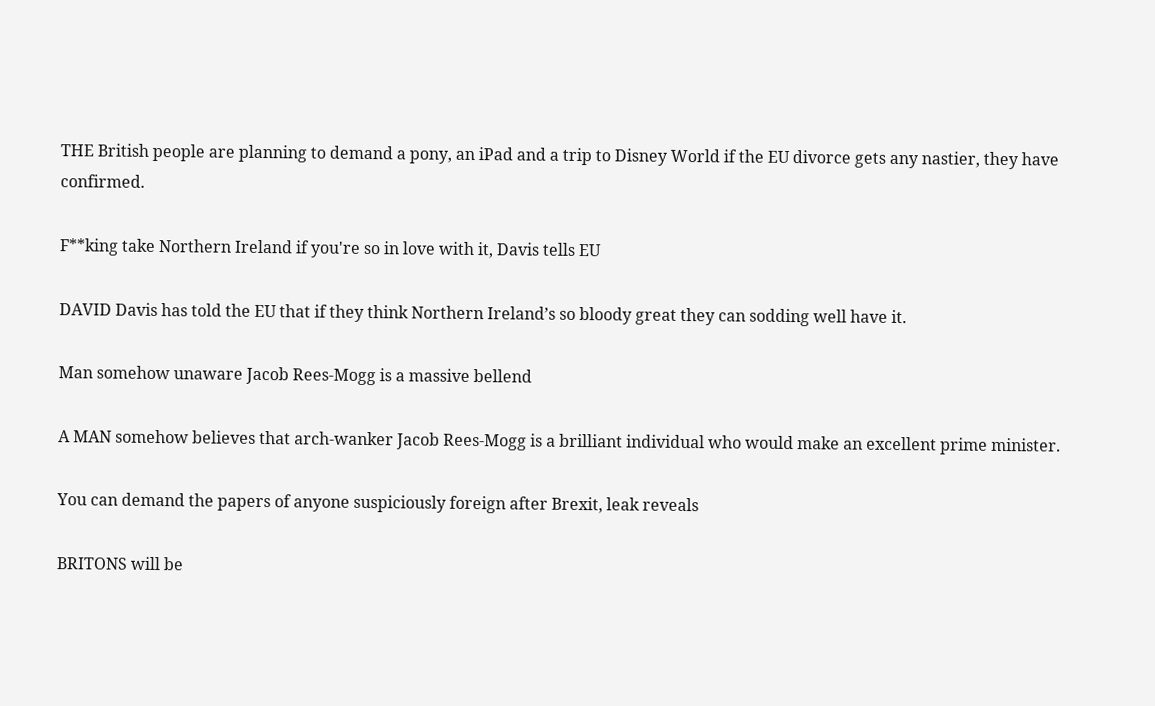THE British people are planning to demand a pony, an iPad and a trip to Disney World if the EU divorce gets any nastier, they have confirmed.

F**king take Northern Ireland if you're so in love with it, Davis tells EU

DAVID Davis has told the EU that if they think Northern Ireland’s so bloody great they can sodding well have it.

Man somehow unaware Jacob Rees-Mogg is a massive bellend

A MAN somehow believes that arch-wanker Jacob Rees-Mogg is a brilliant individual who would make an excellent prime minister.

You can demand the papers of anyone suspiciously foreign after Brexit, leak reveals

BRITONS will be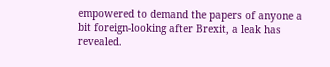empowered to demand the papers of anyone a bit foreign-looking after Brexit, a leak has revealed.